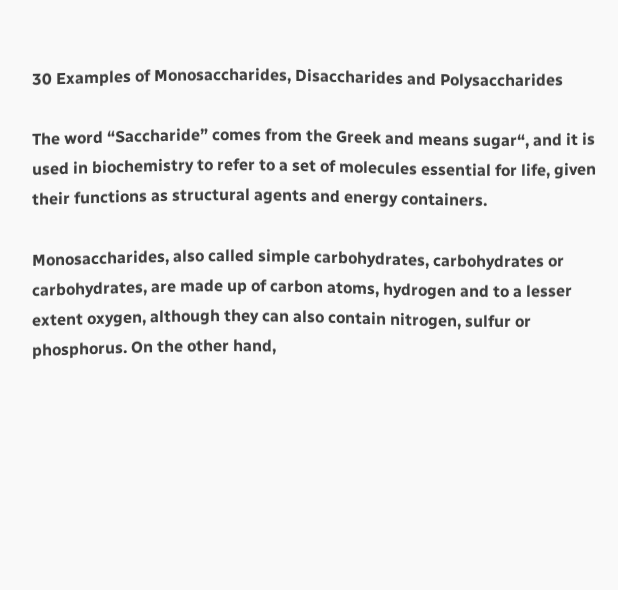30 Examples of Monosaccharides, Disaccharides and Polysaccharides

The word “Saccharide” comes from the Greek and means sugar“, and it is used in biochemistry to refer to a set of molecules essential for life, given their functions as structural agents and energy containers.

Monosaccharides, also called simple carbohydrates, carbohydrates or carbohydrates, are made up of carbon atoms, hydrogen and to a lesser extent oxygen, although they can also contain nitrogen, sulfur or phosphorus. On the other hand,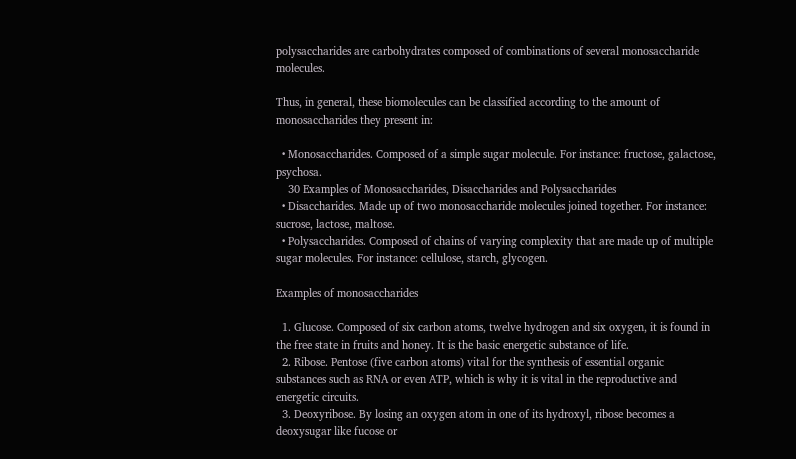polysaccharides are carbohydrates composed of combinations of several monosaccharide molecules.

Thus, in general, these biomolecules can be classified according to the amount of monosaccharides they present in:

  • Monosaccharides. Composed of a simple sugar molecule. For instance: fructose, galactose, psychosa.
    30 Examples of Monosaccharides, Disaccharides and Polysaccharides
  • Disaccharides. Made up of two monosaccharide molecules joined together. For instance: sucrose, lactose, maltose.
  • Polysaccharides. Composed of chains of varying complexity that are made up of multiple sugar molecules. For instance: cellulose, starch, glycogen.

Examples of monosaccharides

  1. Glucose. Composed of six carbon atoms, twelve hydrogen and six oxygen, it is found in the free state in fruits and honey. It is the basic energetic substance of life.
  2. Ribose. Pentose (five carbon atoms) vital for the synthesis of essential organic substances such as RNA or even ATP, which is why it is vital in the reproductive and energetic circuits.
  3. Deoxyribose. By losing an oxygen atom in one of its hydroxyl, ribose becomes a deoxysugar like fucose or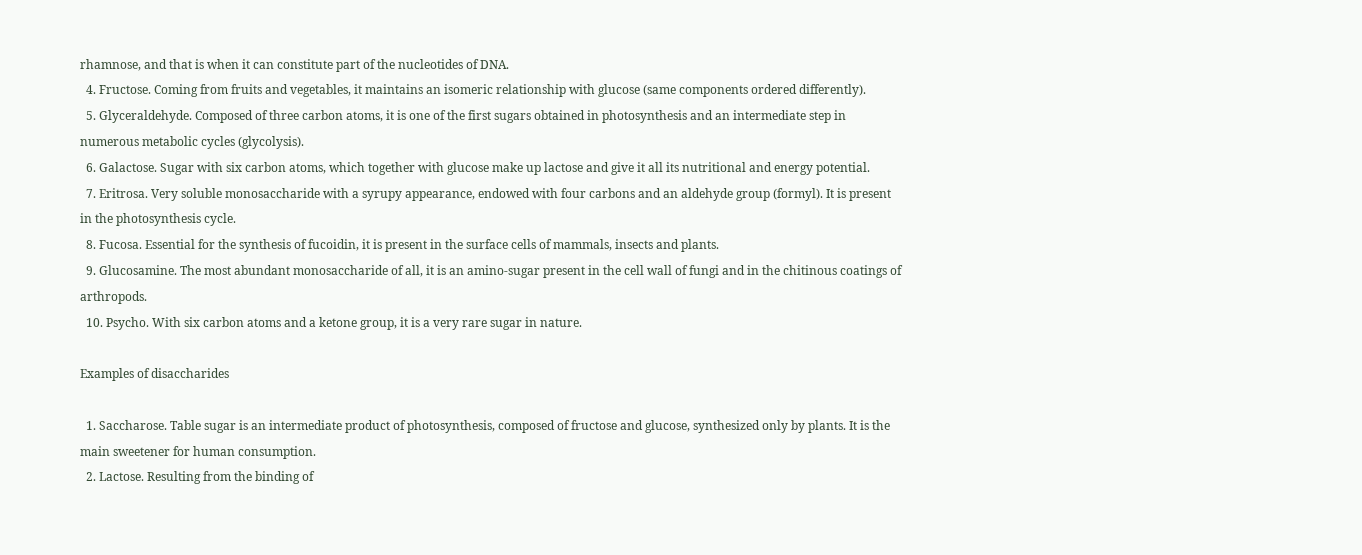rhamnose, and that is when it can constitute part of the nucleotides of DNA.
  4. Fructose. Coming from fruits and vegetables, it maintains an isomeric relationship with glucose (same components ordered differently).
  5. Glyceraldehyde. Composed of three carbon atoms, it is one of the first sugars obtained in photosynthesis and an intermediate step in numerous metabolic cycles (glycolysis).
  6. Galactose. Sugar with six carbon atoms, which together with glucose make up lactose and give it all its nutritional and energy potential.
  7. Eritrosa. Very soluble monosaccharide with a syrupy appearance, endowed with four carbons and an aldehyde group (formyl). It is present in the photosynthesis cycle.
  8. Fucosa. Essential for the synthesis of fucoidin, it is present in the surface cells of mammals, insects and plants.
  9. Glucosamine. The most abundant monosaccharide of all, it is an amino-sugar present in the cell wall of fungi and in the chitinous coatings of arthropods.
  10. Psycho. With six carbon atoms and a ketone group, it is a very rare sugar in nature.

Examples of disaccharides

  1. Saccharose. Table sugar is an intermediate product of photosynthesis, composed of fructose and glucose, synthesized only by plants. It is the main sweetener for human consumption.
  2. Lactose. Resulting from the binding of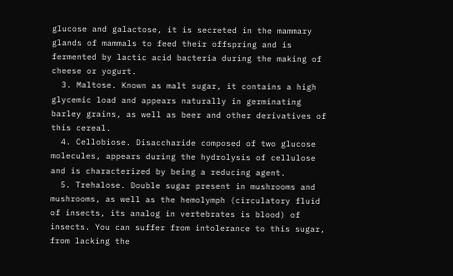glucose and galactose, it is secreted in the mammary glands of mammals to feed their offspring and is fermented by lactic acid bacteria during the making of cheese or yogurt.
  3. Maltose. Known as malt sugar, it contains a high glycemic load and appears naturally in germinating barley grains, as well as beer and other derivatives of this cereal.
  4. Cellobiose. Disaccharide composed of two glucose molecules, appears during the hydrolysis of cellulose and is characterized by being a reducing agent.
  5. Trehalose. Double sugar present in mushrooms and mushrooms, as well as the hemolymph (circulatory fluid of insects, its analog in vertebrates is blood) of insects. You can suffer from intolerance to this sugar, from lacking the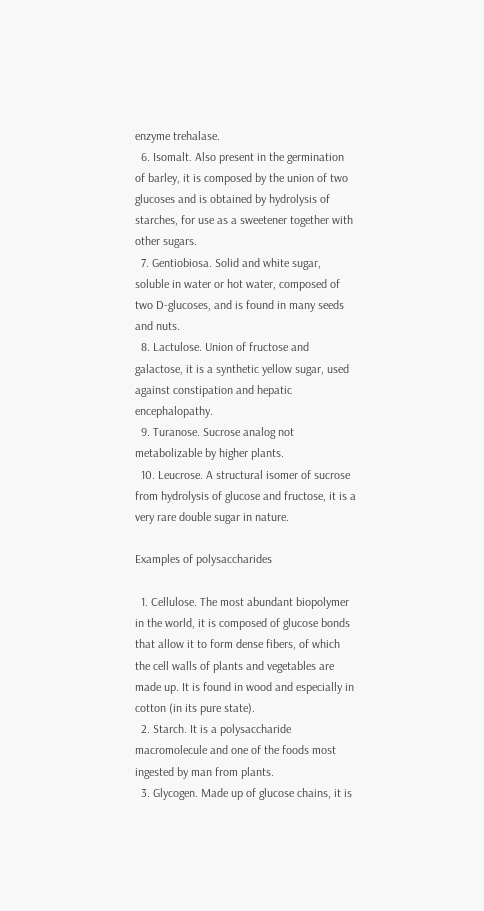enzyme trehalase.
  6. Isomalt. Also present in the germination of barley, it is composed by the union of two glucoses and is obtained by hydrolysis of starches, for use as a sweetener together with other sugars.
  7. Gentiobiosa. Solid and white sugar, soluble in water or hot water, composed of two D-glucoses, and is found in many seeds and nuts.
  8. Lactulose. Union of fructose and galactose, it is a synthetic yellow sugar, used against constipation and hepatic encephalopathy.
  9. Turanose. Sucrose analog not metabolizable by higher plants.
  10. Leucrose. A structural isomer of sucrose from hydrolysis of glucose and fructose, it is a very rare double sugar in nature.

Examples of polysaccharides

  1. Cellulose. The most abundant biopolymer in the world, it is composed of glucose bonds that allow it to form dense fibers, of which the cell walls of plants and vegetables are made up. It is found in wood and especially in cotton (in its pure state).
  2. Starch. It is a polysaccharide macromolecule and one of the foods most ingested by man from plants.
  3. Glycogen. Made up of glucose chains, it is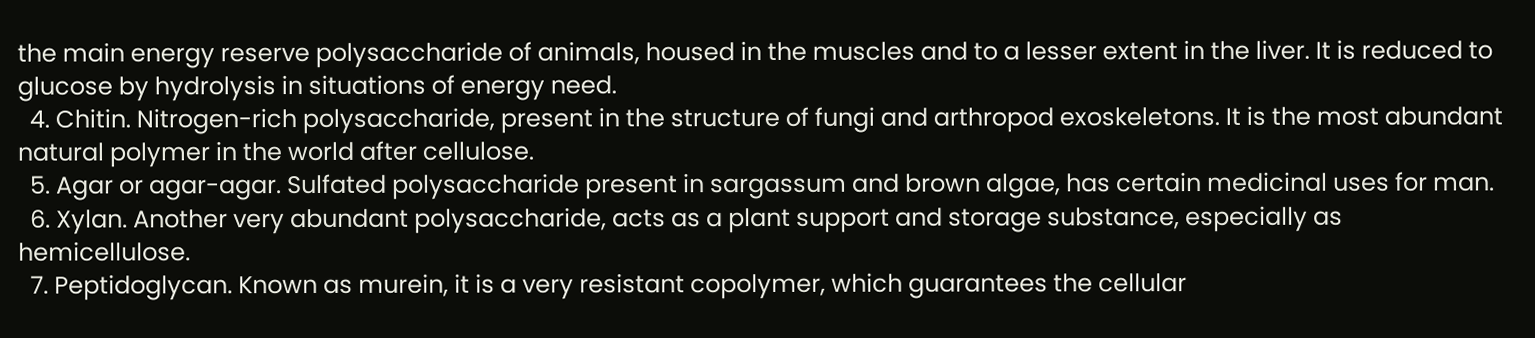the main energy reserve polysaccharide of animals, housed in the muscles and to a lesser extent in the liver. It is reduced to glucose by hydrolysis in situations of energy need.
  4. Chitin. Nitrogen-rich polysaccharide, present in the structure of fungi and arthropod exoskeletons. It is the most abundant natural polymer in the world after cellulose.
  5. Agar or agar-agar. Sulfated polysaccharide present in sargassum and brown algae, has certain medicinal uses for man.
  6. Xylan. Another very abundant polysaccharide, acts as a plant support and storage substance, especially as hemicellulose.
  7. Peptidoglycan. Known as murein, it is a very resistant copolymer, which guarantees the cellular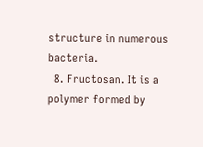structure in numerous bacteria.
  8. Fructosan. It is a polymer formed by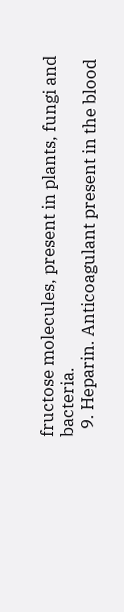fructose molecules, present in plants, fungi and bacteria.
  9. Heparin. Anticoagulant present in the blood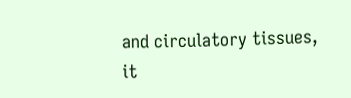and circulatory tissues, it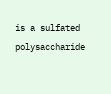is a sulfated polysaccharide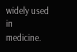widely used in medicine.